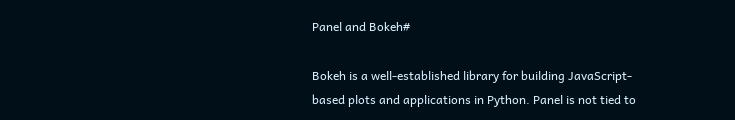Panel and Bokeh#

Bokeh is a well-established library for building JavaScript-based plots and applications in Python. Panel is not tied to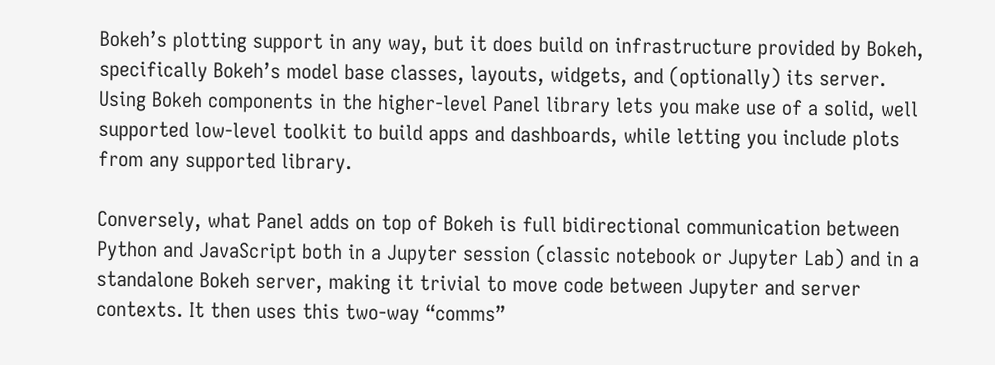Bokeh’s plotting support in any way, but it does build on infrastructure provided by Bokeh, specifically Bokeh’s model base classes, layouts, widgets, and (optionally) its server. Using Bokeh components in the higher-level Panel library lets you make use of a solid, well supported low-level toolkit to build apps and dashboards, while letting you include plots from any supported library.

Conversely, what Panel adds on top of Bokeh is full bidirectional communication between Python and JavaScript both in a Jupyter session (classic notebook or Jupyter Lab) and in a standalone Bokeh server, making it trivial to move code between Jupyter and server contexts. It then uses this two-way “comms”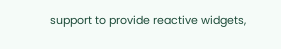support to provide reactive widgets,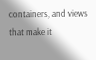containers, and views that make it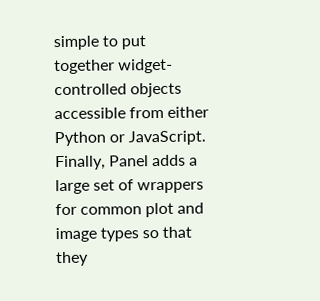simple to put together widget-controlled objects accessible from either Python or JavaScript. Finally, Panel adds a large set of wrappers for common plot and image types so that they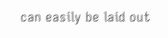can easily be laid out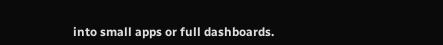into small apps or full dashboards.